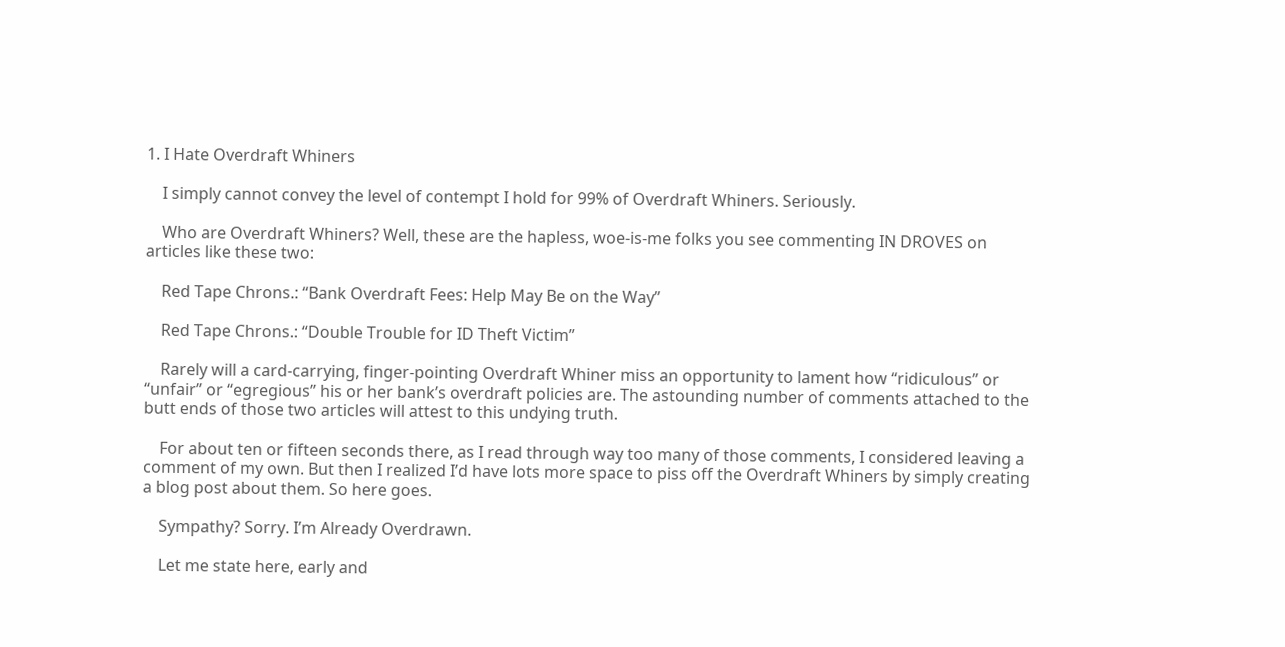1. I Hate Overdraft Whiners

    I simply cannot convey the level of contempt I hold for 99% of Overdraft Whiners. Seriously.

    Who are Overdraft Whiners? Well, these are the hapless, woe-is-me folks you see commenting IN DROVES on articles like these two:

    Red Tape Chrons.: “Bank Overdraft Fees: Help May Be on the Way”

    Red Tape Chrons.: “Double Trouble for ID Theft Victim”

    Rarely will a card-carrying, finger-pointing Overdraft Whiner miss an opportunity to lament how “ridiculous” or “unfair” or “egregious” his or her bank’s overdraft policies are. The astounding number of comments attached to the butt ends of those two articles will attest to this undying truth.

    For about ten or fifteen seconds there, as I read through way too many of those comments, I considered leaving a comment of my own. But then I realized I’d have lots more space to piss off the Overdraft Whiners by simply creating a blog post about them. So here goes.

    Sympathy? Sorry. I’m Already Overdrawn.

    Let me state here, early and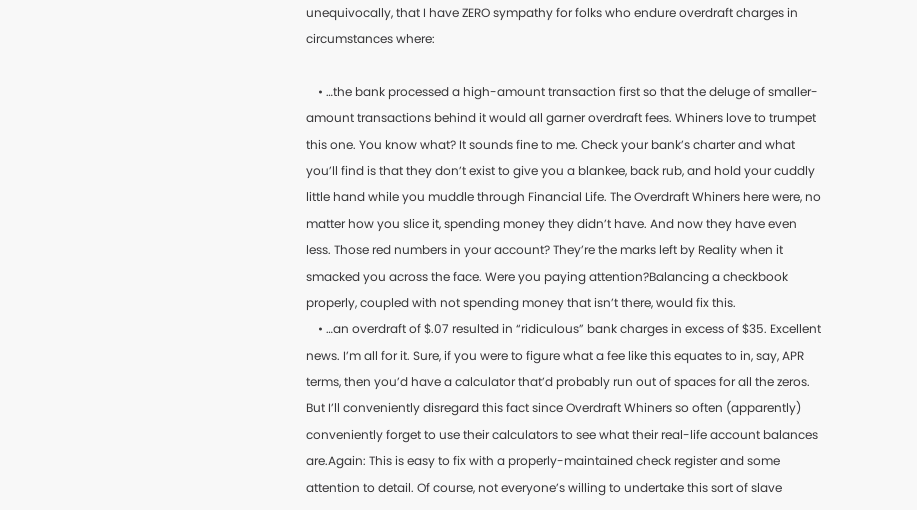unequivocally, that I have ZERO sympathy for folks who endure overdraft charges in circumstances where:

    • …the bank processed a high-amount transaction first so that the deluge of smaller-amount transactions behind it would all garner overdraft fees. Whiners love to trumpet this one. You know what? It sounds fine to me. Check your bank’s charter and what you’ll find is that they don’t exist to give you a blankee, back rub, and hold your cuddly little hand while you muddle through Financial Life. The Overdraft Whiners here were, no matter how you slice it, spending money they didn’t have. And now they have even less. Those red numbers in your account? They’re the marks left by Reality when it smacked you across the face. Were you paying attention?Balancing a checkbook properly, coupled with not spending money that isn’t there, would fix this.
    • …an overdraft of $.07 resulted in “ridiculous” bank charges in excess of $35. Excellent news. I’m all for it. Sure, if you were to figure what a fee like this equates to in, say, APR terms, then you’d have a calculator that’d probably run out of spaces for all the zeros. But I’ll conveniently disregard this fact since Overdraft Whiners so often (apparently) conveniently forget to use their calculators to see what their real-life account balances are.Again: This is easy to fix with a properly-maintained check register and some attention to detail. Of course, not everyone’s willing to undertake this sort of slave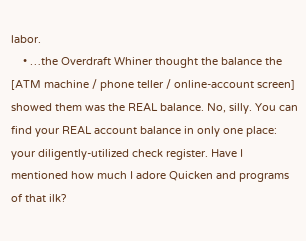labor.
    • …the Overdraft Whiner thought the balance the [ATM machine / phone teller / online-account screen] showed them was the REAL balance. No, silly. You can find your REAL account balance in only one place: your diligently-utilized check register. Have I mentioned how much I adore Quicken and programs of that ilk?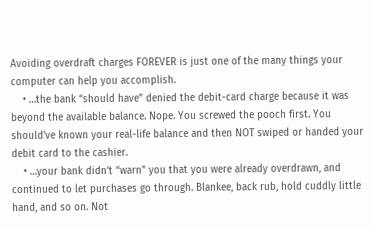Avoiding overdraft charges FOREVER is just one of the many things your computer can help you accomplish.
    • …the bank “should have” denied the debit-card charge because it was beyond the available balance. Nope. You screwed the pooch first. You should’ve known your real-life balance and then NOT swiped or handed your debit card to the cashier.
    • …your bank didn’t “warn” you that you were already overdrawn, and continued to let purchases go through. Blankee, back rub, hold cuddly little hand, and so on. Not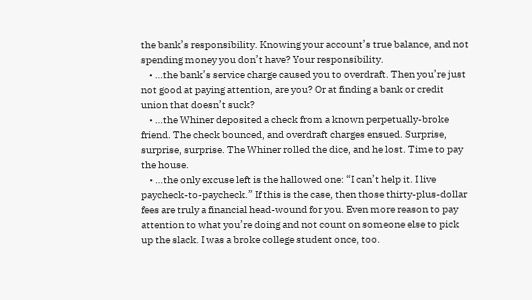the bank’s responsibility. Knowing your account’s true balance, and not spending money you don’t have? Your responsibility.
    • …the bank’s service charge caused you to overdraft. Then you’re just not good at paying attention, are you? Or at finding a bank or credit union that doesn’t suck?
    • …the Whiner deposited a check from a known perpetually-broke friend. The check bounced, and overdraft charges ensued. Surprise, surprise, surprise. The Whiner rolled the dice, and he lost. Time to pay the house.
    • …the only excuse left is the hallowed one: “I can’t help it. I live paycheck-to-paycheck.” If this is the case, then those thirty-plus-dollar fees are truly a financial head-wound for you. Even more reason to pay attention to what you’re doing and not count on someone else to pick up the slack. I was a broke college student once, too.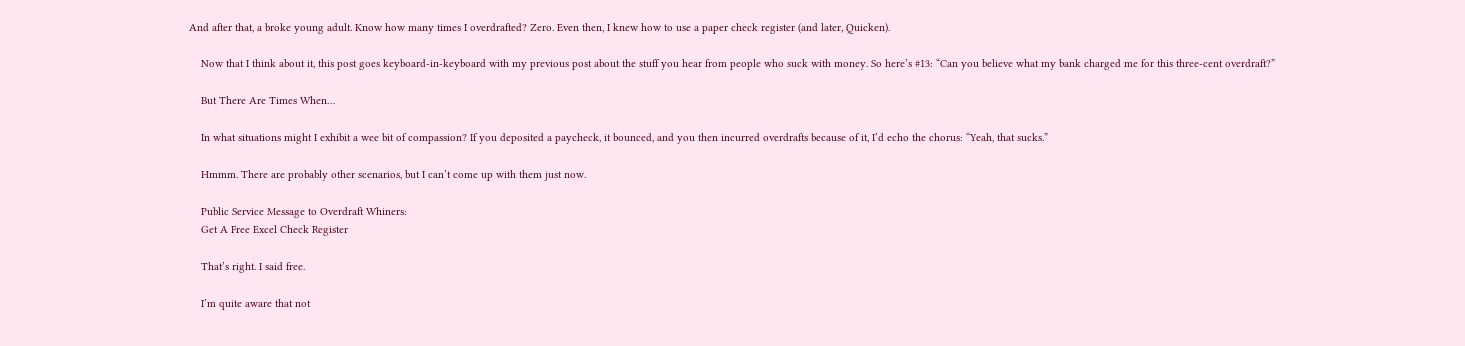And after that, a broke young adult. Know how many times I overdrafted? Zero. Even then, I knew how to use a paper check register (and later, Quicken).

    Now that I think about it, this post goes keyboard-in-keyboard with my previous post about the stuff you hear from people who suck with money. So here’s #13: “Can you believe what my bank charged me for this three-cent overdraft?”

    But There Are Times When…

    In what situations might I exhibit a wee bit of compassion? If you deposited a paycheck, it bounced, and you then incurred overdrafts because of it, I’d echo the chorus: “Yeah, that sucks.”

    Hmmm. There are probably other scenarios, but I can’t come up with them just now.

    Public Service Message to Overdraft Whiners:
    Get A Free Excel Check Register

    That’s right. I said free.

    I’m quite aware that not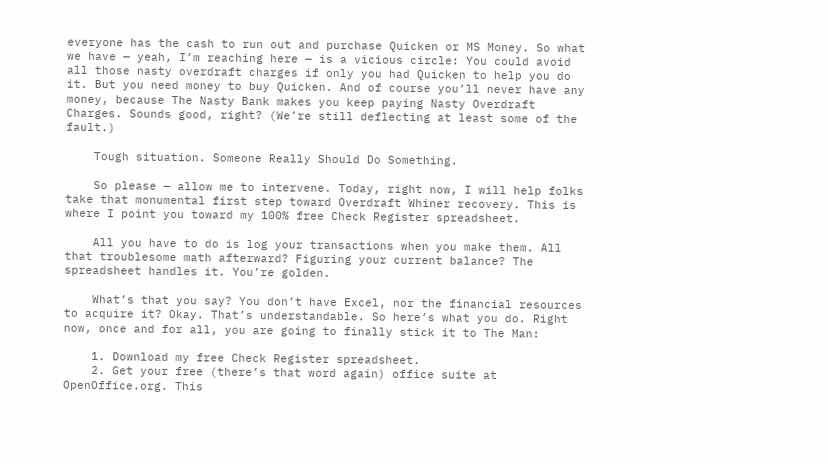everyone has the cash to run out and purchase Quicken or MS Money. So what we have — yeah, I’m reaching here — is a vicious circle: You could avoid all those nasty overdraft charges if only you had Quicken to help you do it. But you need money to buy Quicken. And of course you’ll never have any money, because The Nasty Bank makes you keep paying Nasty Overdraft Charges. Sounds good, right? (We’re still deflecting at least some of the fault.)

    Tough situation. Someone Really Should Do Something.

    So please — allow me to intervene. Today, right now, I will help folks take that monumental first step toward Overdraft Whiner recovery. This is where I point you toward my 100% free Check Register spreadsheet.

    All you have to do is log your transactions when you make them. All that troublesome math afterward? Figuring your current balance? The spreadsheet handles it. You’re golden.

    What’s that you say? You don’t have Excel, nor the financial resources to acquire it? Okay. That’s understandable. So here’s what you do. Right now, once and for all, you are going to finally stick it to The Man:

    1. Download my free Check Register spreadsheet.
    2. Get your free (there’s that word again) office suite at OpenOffice.org. This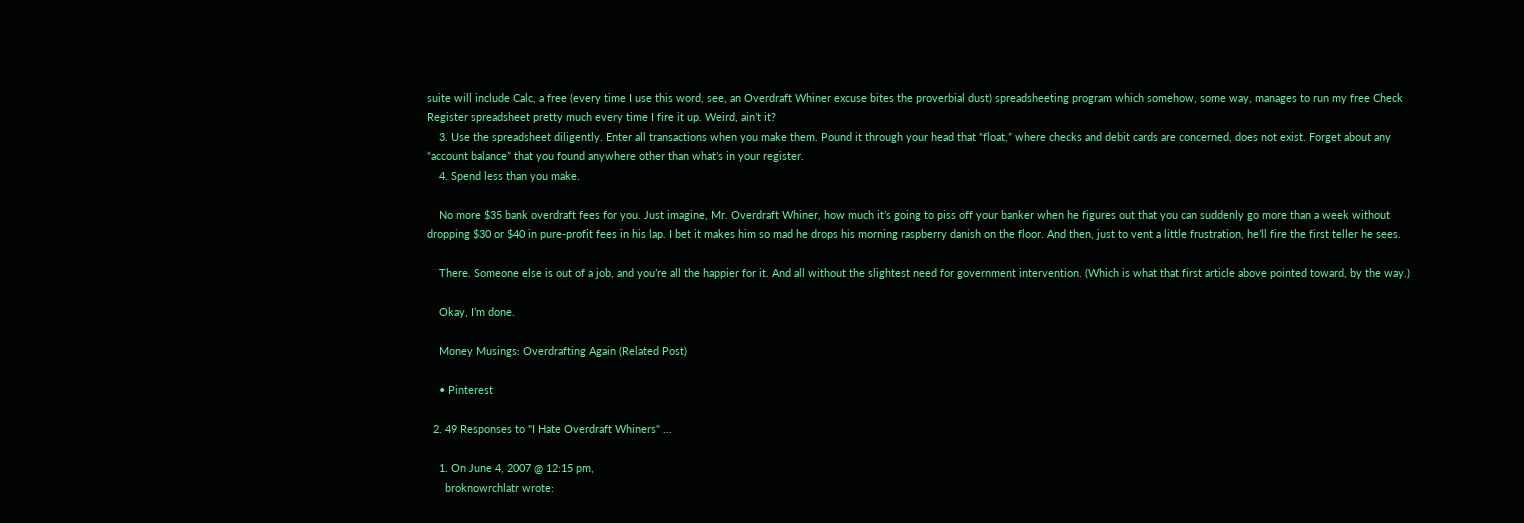suite will include Calc, a free (every time I use this word, see, an Overdraft Whiner excuse bites the proverbial dust) spreadsheeting program which somehow, some way, manages to run my free Check Register spreadsheet pretty much every time I fire it up. Weird, ain’t it?
    3. Use the spreadsheet diligently. Enter all transactions when you make them. Pound it through your head that “float,” where checks and debit cards are concerned, does not exist. Forget about any “account balance” that you found anywhere other than what’s in your register.
    4. Spend less than you make.

    No more $35 bank overdraft fees for you. Just imagine, Mr. Overdraft Whiner, how much it’s going to piss off your banker when he figures out that you can suddenly go more than a week without dropping $30 or $40 in pure-profit fees in his lap. I bet it makes him so mad he drops his morning raspberry danish on the floor. And then, just to vent a little frustration, he’ll fire the first teller he sees.

    There. Someone else is out of a job, and you’re all the happier for it. And all without the slightest need for government intervention. (Which is what that first article above pointed toward, by the way.)

    Okay, I’m done.

    Money Musings: Overdrafting Again (Related Post)

    • Pinterest

  2. 49 Responses to "I Hate Overdraft Whiners" ...

    1. On June 4, 2007 @ 12:15 pm,
      broknowrchlatr wrote: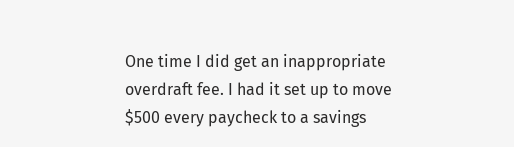One time I did get an inappropriate overdraft fee. I had it set up to move $500 every paycheck to a savings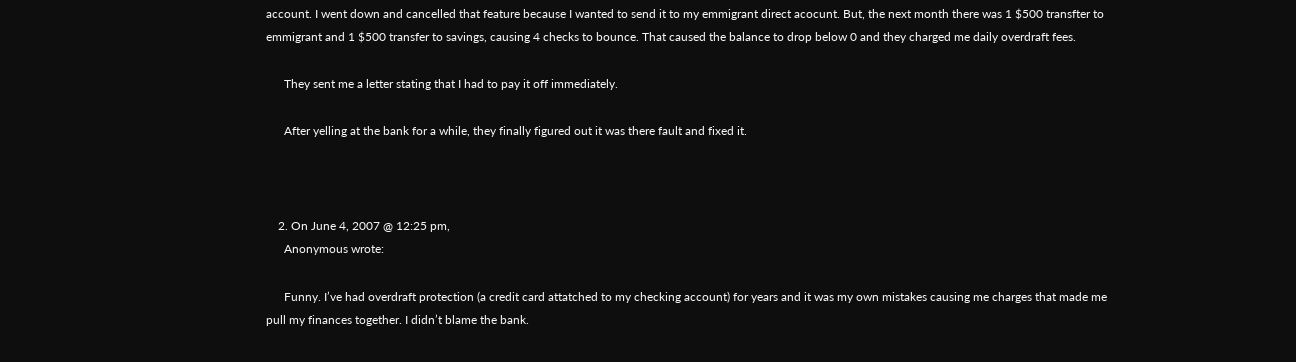account. I went down and cancelled that feature because I wanted to send it to my emmigrant direct acocunt. But, the next month there was 1 $500 transfter to emmigrant and 1 $500 transfer to savings, causing 4 checks to bounce. That caused the balance to drop below 0 and they charged me daily overdraft fees.

      They sent me a letter stating that I had to pay it off immediately.

      After yelling at the bank for a while, they finally figured out it was there fault and fixed it.



    2. On June 4, 2007 @ 12:25 pm,
      Anonymous wrote:

      Funny. I’ve had overdraft protection (a credit card attatched to my checking account) for years and it was my own mistakes causing me charges that made me pull my finances together. I didn’t blame the bank.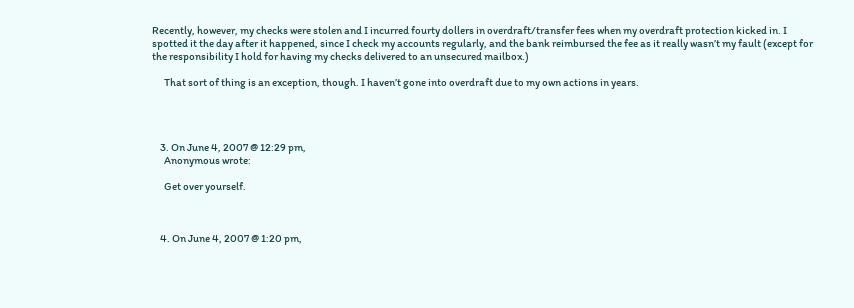Recently, however, my checks were stolen and I incurred fourty dollers in overdraft/transfer fees when my overdraft protection kicked in. I spotted it the day after it happened, since I check my accounts regularly, and the bank reimbursed the fee as it really wasn’t my fault (except for the responsibility I hold for having my checks delivered to an unsecured mailbox.)

      That sort of thing is an exception, though. I haven’t gone into overdraft due to my own actions in years.




    3. On June 4, 2007 @ 12:29 pm,
      Anonymous wrote:

      Get over yourself.



    4. On June 4, 2007 @ 1:20 pm,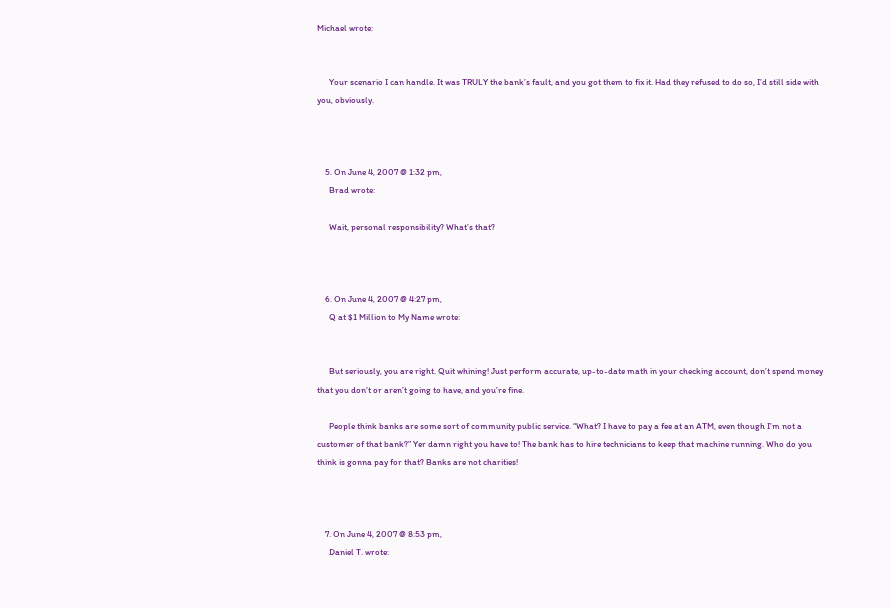Michael wrote:


      Your scenario I can handle. It was TRULY the bank’s fault, and you got them to fix it. Had they refused to do so, I’d still side with you, obviously.



    5. On June 4, 2007 @ 1:32 pm,
      Brad wrote:

      Wait, personal responsibility? What’s that?



    6. On June 4, 2007 @ 4:27 pm,
      Q at $1 Million to My Name wrote:


      But seriously, you are right. Quit whining! Just perform accurate, up-to-date math in your checking account, don’t spend money that you don’t or aren’t going to have, and you’re fine.

      People think banks are some sort of community public service. “What? I have to pay a fee at an ATM, even though I’m not a customer of that bank?” Yer damn right you have to! The bank has to hire technicians to keep that machine running. Who do you think is gonna pay for that? Banks are not charities!



    7. On June 4, 2007 @ 8:53 pm,
      Daniel T. wrote: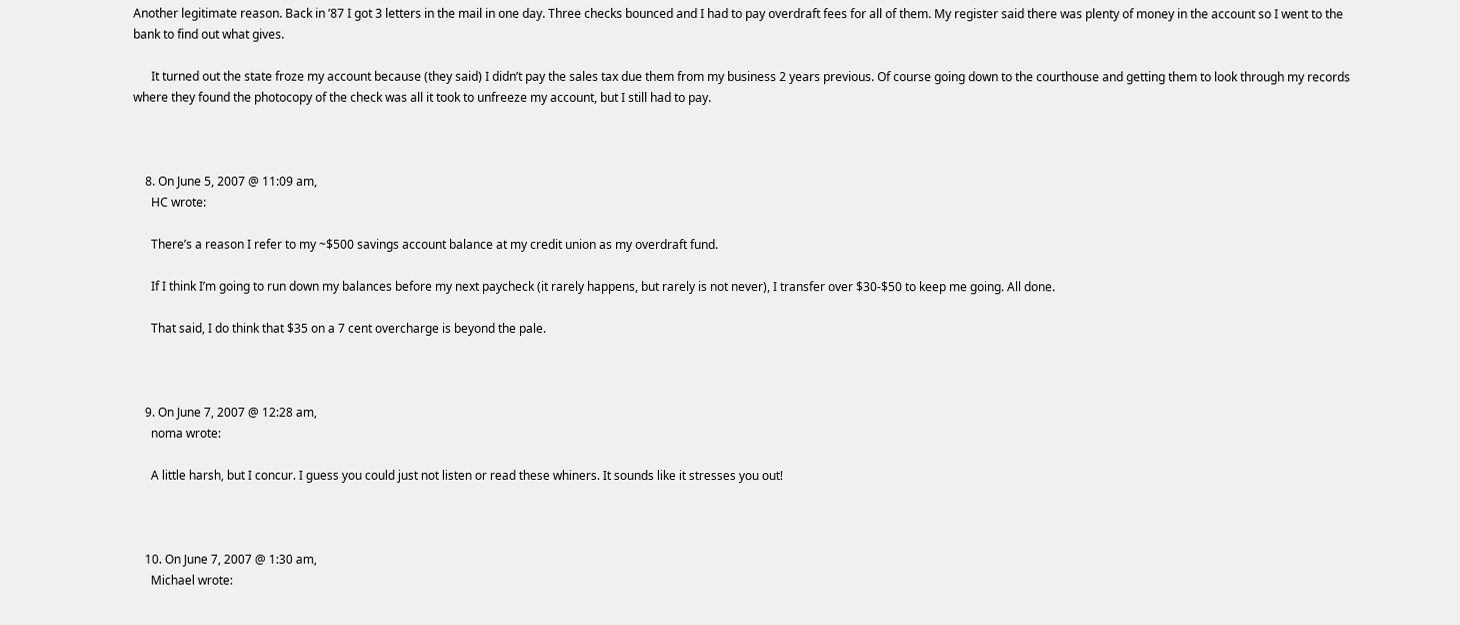Another legitimate reason. Back in ’87 I got 3 letters in the mail in one day. Three checks bounced and I had to pay overdraft fees for all of them. My register said there was plenty of money in the account so I went to the bank to find out what gives.

      It turned out the state froze my account because (they said) I didn’t pay the sales tax due them from my business 2 years previous. Of course going down to the courthouse and getting them to look through my records where they found the photocopy of the check was all it took to unfreeze my account, but I still had to pay.



    8. On June 5, 2007 @ 11:09 am,
      HC wrote:

      There’s a reason I refer to my ~$500 savings account balance at my credit union as my overdraft fund.

      If I think I’m going to run down my balances before my next paycheck (it rarely happens, but rarely is not never), I transfer over $30-$50 to keep me going. All done.

      That said, I do think that $35 on a 7 cent overcharge is beyond the pale.



    9. On June 7, 2007 @ 12:28 am,
      noma wrote:

      A little harsh, but I concur. I guess you could just not listen or read these whiners. It sounds like it stresses you out!



    10. On June 7, 2007 @ 1:30 am,
      Michael wrote: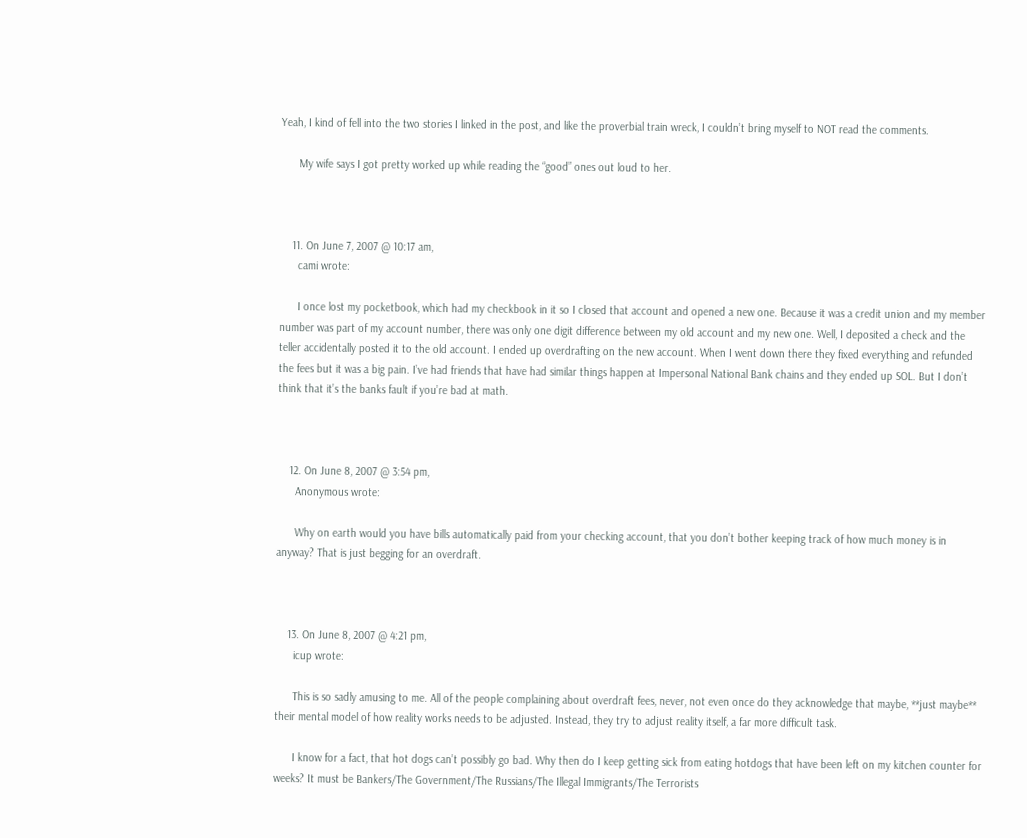Yeah, I kind of fell into the two stories I linked in the post, and like the proverbial train wreck, I couldn’t bring myself to NOT read the comments.

      My wife says I got pretty worked up while reading the “good” ones out loud to her.



    11. On June 7, 2007 @ 10:17 am,
      cami wrote:

      I once lost my pocketbook, which had my checkbook in it so I closed that account and opened a new one. Because it was a credit union and my member number was part of my account number, there was only one digit difference between my old account and my new one. Well, I deposited a check and the teller accidentally posted it to the old account. I ended up overdrafting on the new account. When I went down there they fixed everything and refunded the fees but it was a big pain. I’ve had friends that have had similar things happen at Impersonal National Bank chains and they ended up SOL. But I don’t think that it’s the banks fault if you’re bad at math.



    12. On June 8, 2007 @ 3:54 pm,
      Anonymous wrote:

      Why on earth would you have bills automatically paid from your checking account, that you don’t bother keeping track of how much money is in anyway? That is just begging for an overdraft.



    13. On June 8, 2007 @ 4:21 pm,
      icup wrote:

      This is so sadly amusing to me. All of the people complaining about overdraft fees, never, not even once do they acknowledge that maybe, **just maybe** their mental model of how reality works needs to be adjusted. Instead, they try to adjust reality itself, a far more difficult task.

      I know for a fact, that hot dogs can’t possibly go bad. Why then do I keep getting sick from eating hotdogs that have been left on my kitchen counter for weeks? It must be Bankers/The Government/The Russians/The Illegal Immigrants/The Terrorists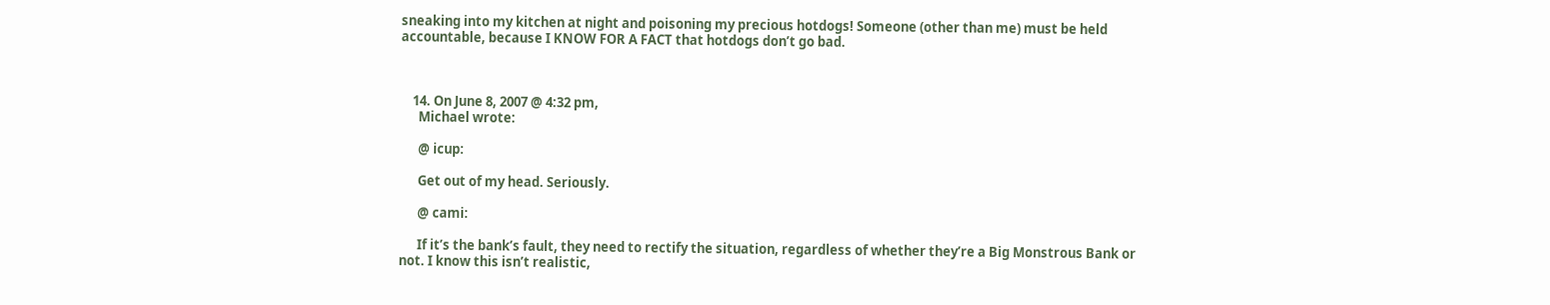sneaking into my kitchen at night and poisoning my precious hotdogs! Someone (other than me) must be held accountable, because I KNOW FOR A FACT that hotdogs don’t go bad.



    14. On June 8, 2007 @ 4:32 pm,
      Michael wrote:

      @ icup:

      Get out of my head. Seriously.

      @ cami:

      If it’s the bank’s fault, they need to rectify the situation, regardless of whether they’re a Big Monstrous Bank or not. I know this isn’t realistic,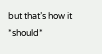but that’s how it *should*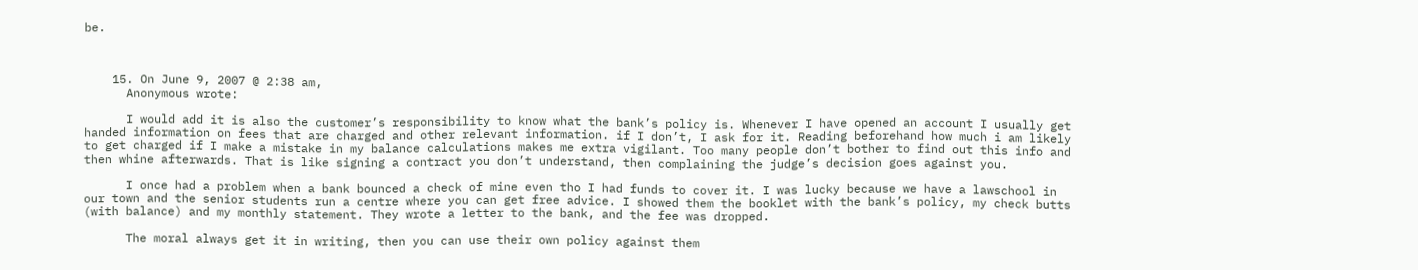be.



    15. On June 9, 2007 @ 2:38 am,
      Anonymous wrote:

      I would add it is also the customer’s responsibility to know what the bank’s policy is. Whenever I have opened an account I usually get handed information on fees that are charged and other relevant information. if I don’t, I ask for it. Reading beforehand how much i am likely to get charged if I make a mistake in my balance calculations makes me extra vigilant. Too many people don’t bother to find out this info and then whine afterwards. That is like signing a contract you don’t understand, then complaining the judge’s decision goes against you.

      I once had a problem when a bank bounced a check of mine even tho I had funds to cover it. I was lucky because we have a lawschool in our town and the senior students run a centre where you can get free advice. I showed them the booklet with the bank’s policy, my check butts (with balance) and my monthly statement. They wrote a letter to the bank, and the fee was dropped.

      The moral always get it in writing, then you can use their own policy against them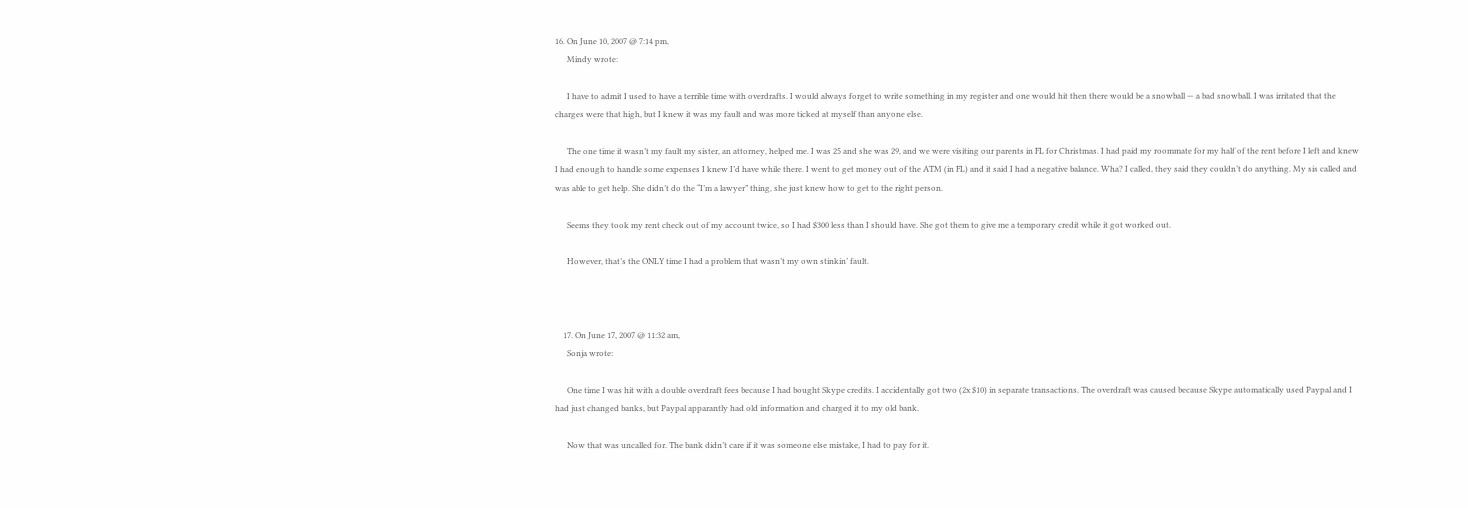16. On June 10, 2007 @ 7:14 pm,
      Mindy wrote:

      I have to admit I used to have a terrible time with overdrafts. I would always forget to write something in my register and one would hit then there would be a snowball — a bad snowball. I was irritated that the charges were that high, but I knew it was my fault and was more ticked at myself than anyone else.

      The one time it wasn’t my fault my sister, an attorney, helped me. I was 25 and she was 29, and we were visiting our parents in FL for Christmas. I had paid my roommate for my half of the rent before I left and knew I had enough to handle some expenses I knew I’d have while there. I went to get money out of the ATM (in FL) and it said I had a negative balance. Wha? I called, they said they couldn’t do anything. My sis called and was able to get help. She didn’t do the “I’m a lawyer” thing, she just knew how to get to the right person.

      Seems they took my rent check out of my account twice, so I had $300 less than I should have. She got them to give me a temporary credit while it got worked out.

      However, that’s the ONLY time I had a problem that wasn’t my own stinkin’ fault.



    17. On June 17, 2007 @ 11:32 am,
      Sonja wrote:

      One time I was hit with a double overdraft fees because I had bought Skype credits. I accidentally got two (2x $10) in separate transactions. The overdraft was caused because Skype automatically used Paypal and I had just changed banks, but Paypal apparantly had old information and charged it to my old bank.

      Now that was uncalled for. The bank didn’t care if it was someone else mistake, I had to pay for it.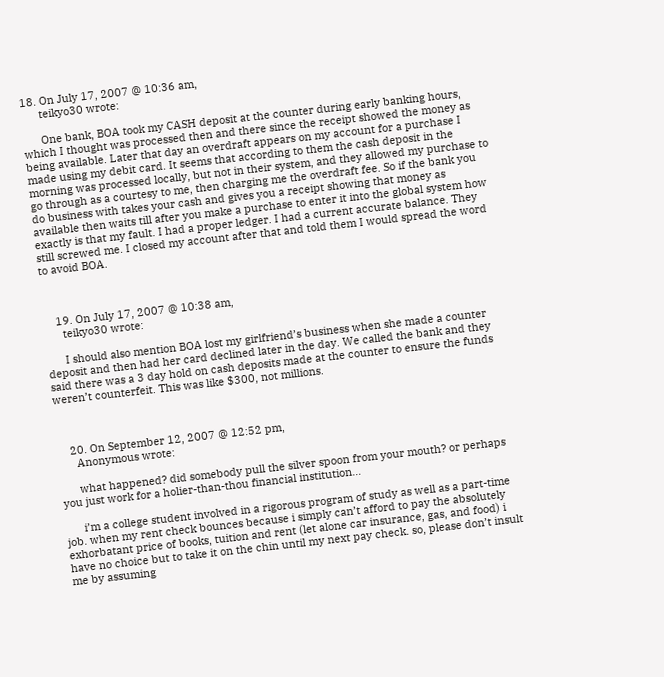18. On July 17, 2007 @ 10:36 am,
      teikyo30 wrote:

      One bank, BOA took my CASH deposit at the counter during early banking hours, which I thought was processed then and there since the receipt showed the money as being available. Later that day an overdraft appears on my account for a purchase I made using my debit card. It seems that according to them the cash deposit in the morning was processed locally, but not in their system, and they allowed my purchase to go through as a courtesy to me, then charging me the overdraft fee. So if the bank you do business with takes your cash and gives you a receipt showing that money as available then waits till after you make a purchase to enter it into the global system how exactly is that my fault. I had a proper ledger. I had a current accurate balance. They still screwed me. I closed my account after that and told them I would spread the word to avoid BOA.



    19. On July 17, 2007 @ 10:38 am,
      teikyo30 wrote:

      I should also mention BOA lost my girlfriend’s business when she made a counter deposit and then had her card declined later in the day. We called the bank and they said there was a 3 day hold on cash deposits made at the counter to ensure the funds weren’t counterfeit. This was like $300, not millions.



    20. On September 12, 2007 @ 12:52 pm,
      Anonymous wrote:

      what happened? did somebody pull the silver spoon from your mouth? or perhaps you just work for a holier-than-thou financial institution…

      i’m a college student involved in a rigorous program of study as well as a part-time job. when my rent check bounces because i simply can’t afford to pay the absolutely exhorbatant price of books, tuition and rent (let alone car insurance, gas, and food) i have no choice but to take it on the chin until my next pay check. so, please don’t insult me by assuming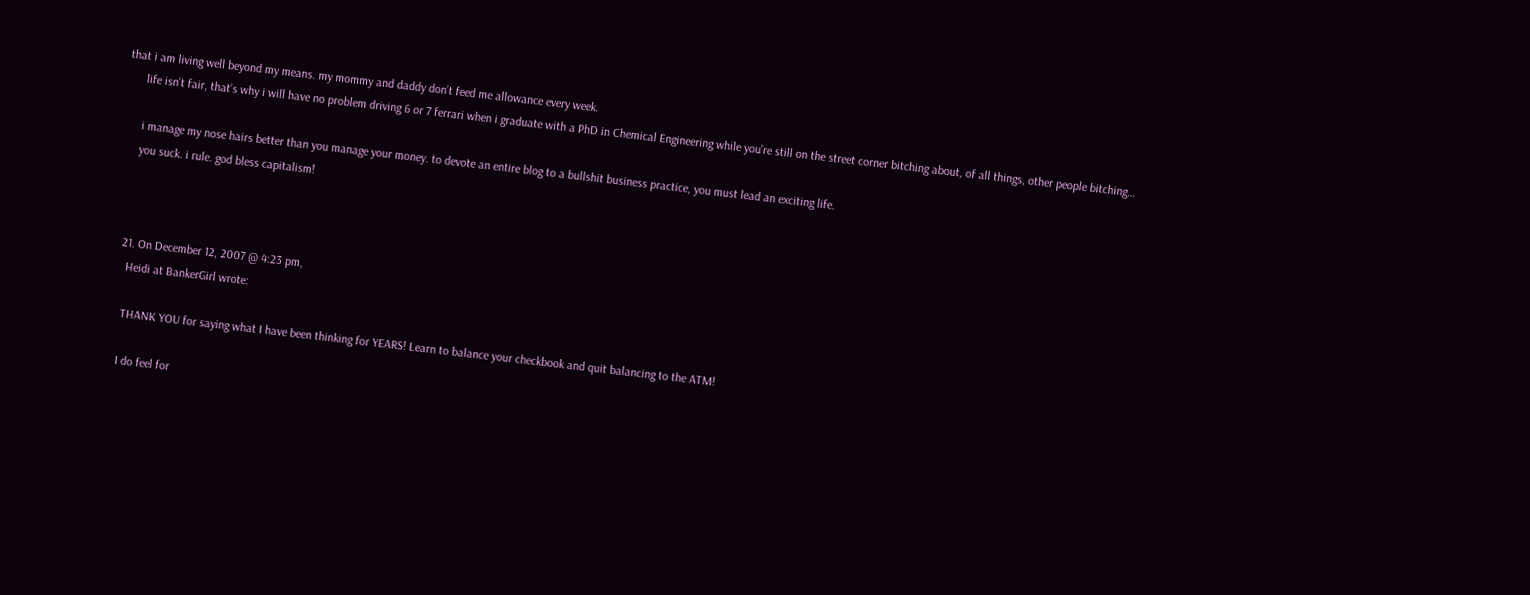that i am living well beyond my means. my mommy and daddy don’t feed me allowance every week.
      life isn’t fair, that’s why i will have no problem driving 6 or 7 ferrari when i graduate with a PhD in Chemical Engineering while you’re still on the street corner bitching about, of all things, other people bitching…

      i manage my nose hairs better than you manage your money. to devote an entire blog to a bullshit business practice, you must lead an exciting life.
      you suck. i rule. god bless capitalism!



    21. On December 12, 2007 @ 4:23 pm,
      Heidi at BankerGirl wrote:

      THANK YOU for saying what I have been thinking for YEARS! Learn to balance your checkbook and quit balancing to the ATM!

      I do feel for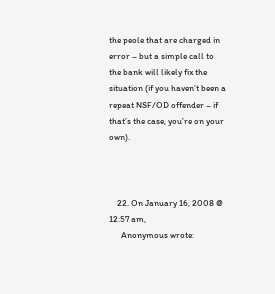the peole that are charged in error – but a simple call to the bank will likely fix the situation (if you haven’t been a repeat NSF/OD offender – if that’s the case, you’re on your own).



    22. On January 16, 2008 @ 12:57 am,
      Anonymous wrote: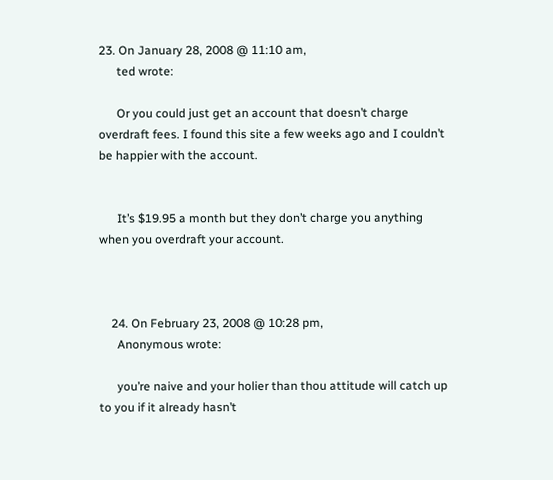23. On January 28, 2008 @ 11:10 am,
      ted wrote:

      Or you could just get an account that doesn’t charge overdraft fees. I found this site a few weeks ago and I couldn’t be happier with the account.


      It’s $19.95 a month but they don’t charge you anything when you overdraft your account.



    24. On February 23, 2008 @ 10:28 pm,
      Anonymous wrote:

      you’re naive and your holier than thou attitude will catch up to you if it already hasn’t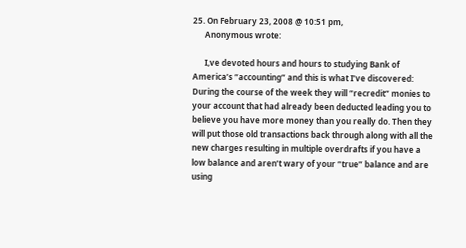25. On February 23, 2008 @ 10:51 pm,
      Anonymous wrote:

      I,ve devoted hours and hours to studying Bank of America’s “accounting” and this is what I’ve discovered: During the course of the week they will “recredit” monies to your account that had already been deducted leading you to believe you have more money than you really do. Then they will put those old transactions back through along with all the new charges resulting in multiple overdrafts if you have a low balance and aren’t wary of your “true” balance and are using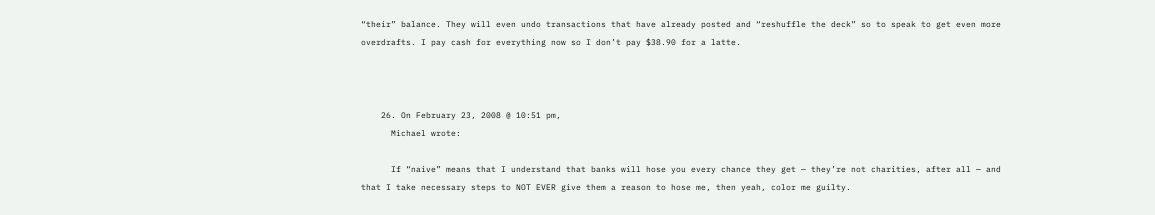“their” balance. They will even undo transactions that have already posted and “reshuffle the deck” so to speak to get even more overdrafts. I pay cash for everything now so I don’t pay $38.90 for a latte.



    26. On February 23, 2008 @ 10:51 pm,
      Michael wrote:

      If “naive” means that I understand that banks will hose you every chance they get — they’re not charities, after all — and that I take necessary steps to NOT EVER give them a reason to hose me, then yeah, color me guilty.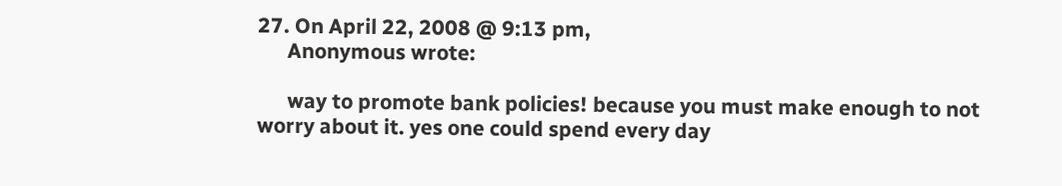27. On April 22, 2008 @ 9:13 pm,
      Anonymous wrote:

      way to promote bank policies! because you must make enough to not worry about it. yes one could spend every day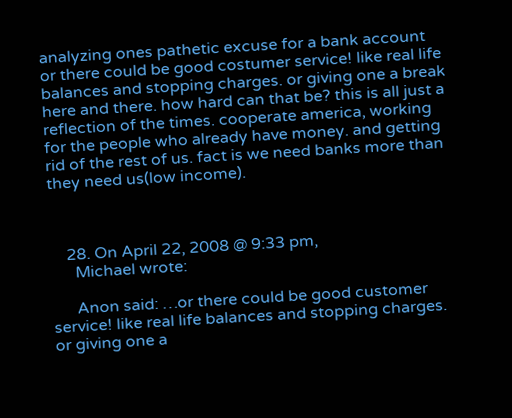analyzing ones pathetic excuse for a bank account or there could be good costumer service! like real life balances and stopping charges. or giving one a break here and there. how hard can that be? this is all just a reflection of the times. cooperate america, working for the people who already have money. and getting rid of the rest of us. fact is we need banks more than they need us(low income).



    28. On April 22, 2008 @ 9:33 pm,
      Michael wrote:

      Anon said: …or there could be good customer service! like real life balances and stopping charges. or giving one a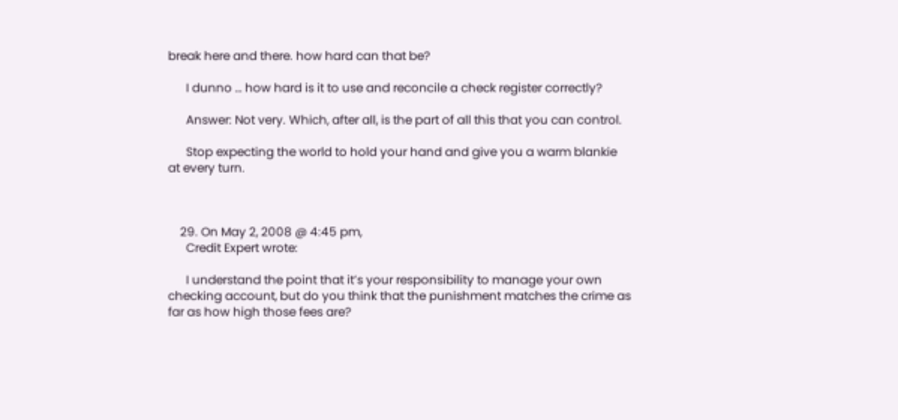break here and there. how hard can that be?

      I dunno … how hard is it to use and reconcile a check register correctly?

      Answer: Not very. Which, after all, is the part of all this that you can control.

      Stop expecting the world to hold your hand and give you a warm blankie at every turn.



    29. On May 2, 2008 @ 4:45 pm,
      Credit Expert wrote:

      I understand the point that it’s your responsibility to manage your own checking account, but do you think that the punishment matches the crime as far as how high those fees are?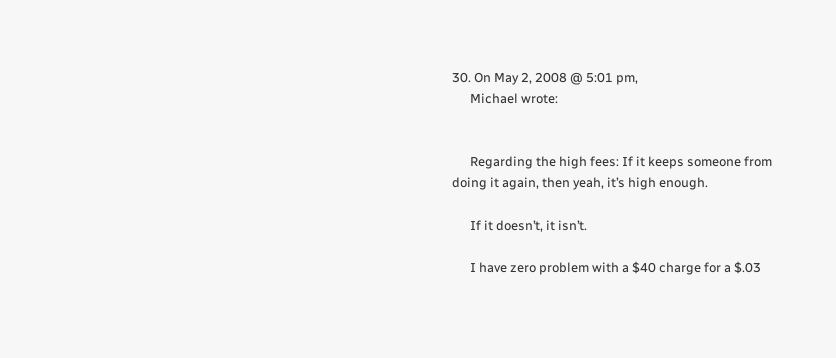30. On May 2, 2008 @ 5:01 pm,
      Michael wrote:


      Regarding the high fees: If it keeps someone from doing it again, then yeah, it’s high enough.

      If it doesn’t, it isn’t.

      I have zero problem with a $40 charge for a $.03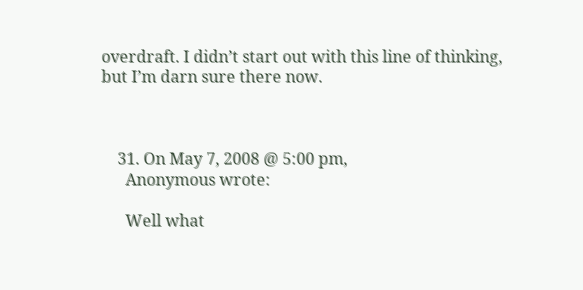overdraft. I didn’t start out with this line of thinking, but I’m darn sure there now.



    31. On May 7, 2008 @ 5:00 pm,
      Anonymous wrote:

      Well what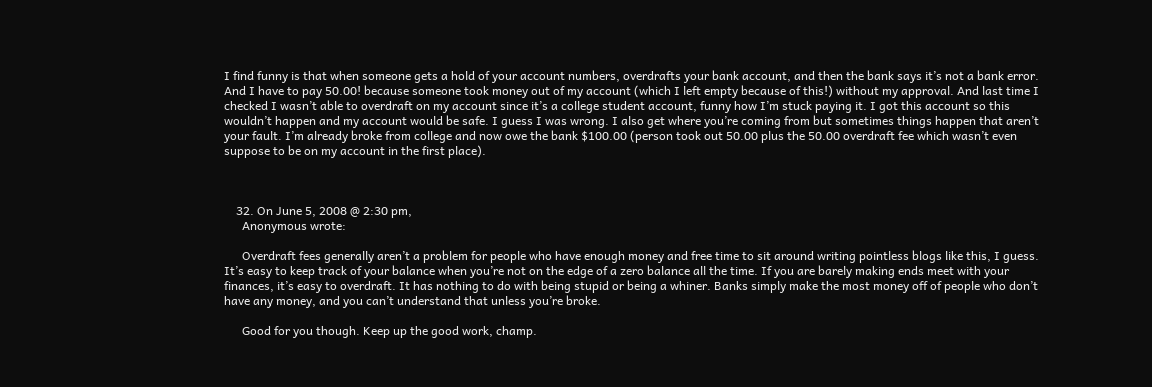I find funny is that when someone gets a hold of your account numbers, overdrafts your bank account, and then the bank says it’s not a bank error. And I have to pay 50.00! because someone took money out of my account (which I left empty because of this!) without my approval. And last time I checked I wasn’t able to overdraft on my account since it’s a college student account, funny how I’m stuck paying it. I got this account so this wouldn’t happen and my account would be safe. I guess I was wrong. I also get where you’re coming from but sometimes things happen that aren’t your fault. I’m already broke from college and now owe the bank $100.00 (person took out 50.00 plus the 50.00 overdraft fee which wasn’t even suppose to be on my account in the first place).



    32. On June 5, 2008 @ 2:30 pm,
      Anonymous wrote:

      Overdraft fees generally aren’t a problem for people who have enough money and free time to sit around writing pointless blogs like this, I guess. It’s easy to keep track of your balance when you’re not on the edge of a zero balance all the time. If you are barely making ends meet with your finances, it’s easy to overdraft. It has nothing to do with being stupid or being a whiner. Banks simply make the most money off of people who don’t have any money, and you can’t understand that unless you’re broke.

      Good for you though. Keep up the good work, champ.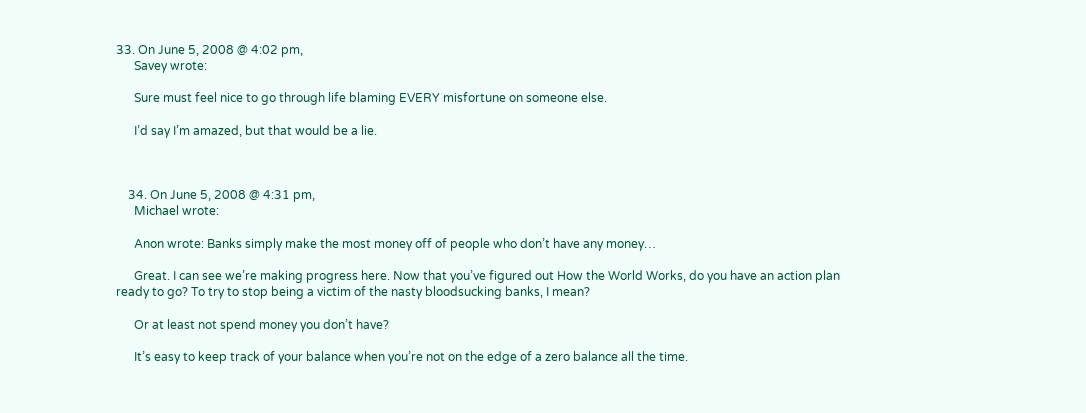33. On June 5, 2008 @ 4:02 pm,
      Savey wrote:

      Sure must feel nice to go through life blaming EVERY misfortune on someone else.

      I’d say I’m amazed, but that would be a lie.



    34. On June 5, 2008 @ 4:31 pm,
      Michael wrote:

      Anon wrote: Banks simply make the most money off of people who don’t have any money…

      Great. I can see we’re making progress here. Now that you’ve figured out How the World Works, do you have an action plan ready to go? To try to stop being a victim of the nasty bloodsucking banks, I mean?

      Or at least not spend money you don’t have?

      It’s easy to keep track of your balance when you’re not on the edge of a zero balance all the time.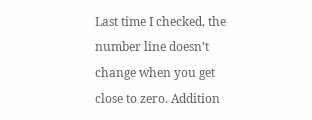Last time I checked, the number line doesn’t change when you get close to zero. Addition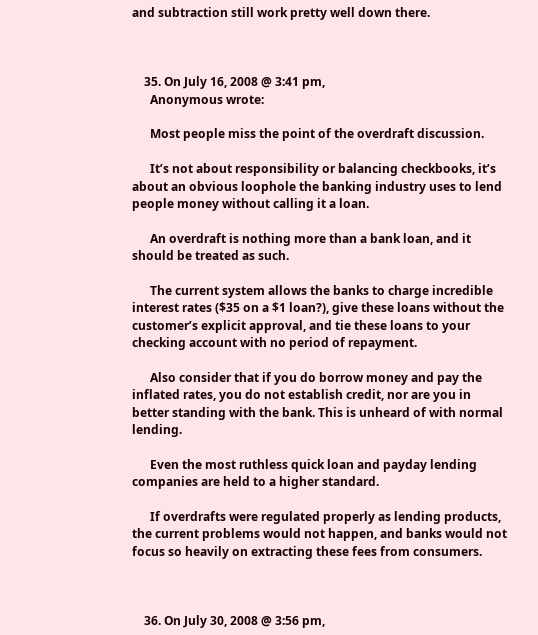and subtraction still work pretty well down there.



    35. On July 16, 2008 @ 3:41 pm,
      Anonymous wrote:

      Most people miss the point of the overdraft discussion.

      It’s not about responsibility or balancing checkbooks, it’s about an obvious loophole the banking industry uses to lend people money without calling it a loan.

      An overdraft is nothing more than a bank loan, and it should be treated as such.

      The current system allows the banks to charge incredible interest rates ($35 on a $1 loan?), give these loans without the customer’s explicit approval, and tie these loans to your checking account with no period of repayment.

      Also consider that if you do borrow money and pay the inflated rates, you do not establish credit, nor are you in better standing with the bank. This is unheard of with normal lending.

      Even the most ruthless quick loan and payday lending companies are held to a higher standard.

      If overdrafts were regulated properly as lending products, the current problems would not happen, and banks would not focus so heavily on extracting these fees from consumers.



    36. On July 30, 2008 @ 3:56 pm,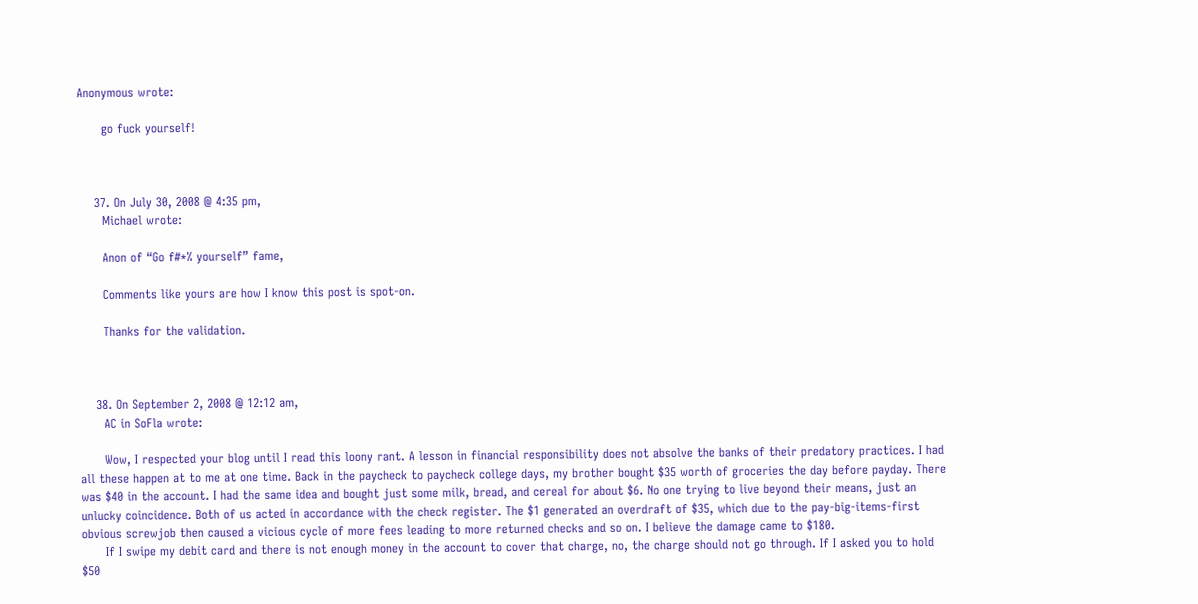Anonymous wrote:

      go fuck yourself!



    37. On July 30, 2008 @ 4:35 pm,
      Michael wrote:

      Anon of “Go f#*% yourself” fame,

      Comments like yours are how I know this post is spot-on.

      Thanks for the validation.



    38. On September 2, 2008 @ 12:12 am,
      AC in SoFla wrote:

      Wow, I respected your blog until I read this loony rant. A lesson in financial responsibility does not absolve the banks of their predatory practices. I had all these happen at to me at one time. Back in the paycheck to paycheck college days, my brother bought $35 worth of groceries the day before payday. There was $40 in the account. I had the same idea and bought just some milk, bread, and cereal for about $6. No one trying to live beyond their means, just an unlucky coincidence. Both of us acted in accordance with the check register. The $1 generated an overdraft of $35, which due to the pay-big-items-first obvious screwjob then caused a vicious cycle of more fees leading to more returned checks and so on. I believe the damage came to $180.
      If I swipe my debit card and there is not enough money in the account to cover that charge, no, the charge should not go through. If I asked you to hold $50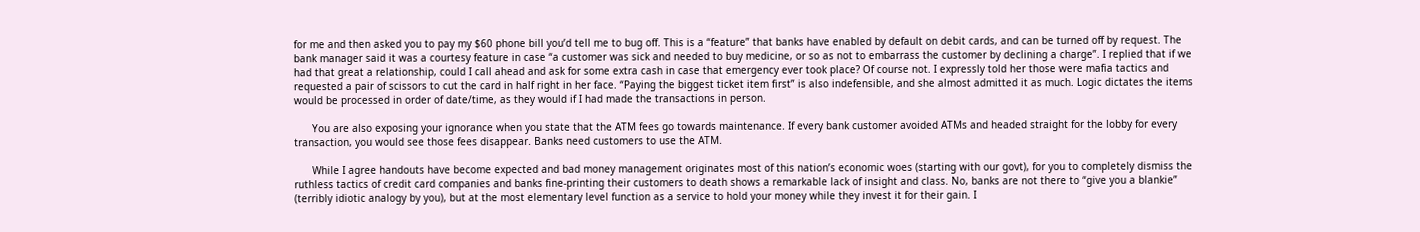for me and then asked you to pay my $60 phone bill you’d tell me to bug off. This is a “feature” that banks have enabled by default on debit cards, and can be turned off by request. The bank manager said it was a courtesy feature in case “a customer was sick and needed to buy medicine, or so as not to embarrass the customer by declining a charge”. I replied that if we had that great a relationship, could I call ahead and ask for some extra cash in case that emergency ever took place? Of course not. I expressly told her those were mafia tactics and requested a pair of scissors to cut the card in half right in her face. “Paying the biggest ticket item first” is also indefensible, and she almost admitted it as much. Logic dictates the items would be processed in order of date/time, as they would if I had made the transactions in person.

      You are also exposing your ignorance when you state that the ATM fees go towards maintenance. If every bank customer avoided ATMs and headed straight for the lobby for every transaction, you would see those fees disappear. Banks need customers to use the ATM.

      While I agree handouts have become expected and bad money management originates most of this nation’s economic woes (starting with our govt), for you to completely dismiss the ruthless tactics of credit card companies and banks fine-printing their customers to death shows a remarkable lack of insight and class. No, banks are not there to “give you a blankie” (terribly idiotic analogy by you), but at the most elementary level function as a service to hold your money while they invest it for their gain. I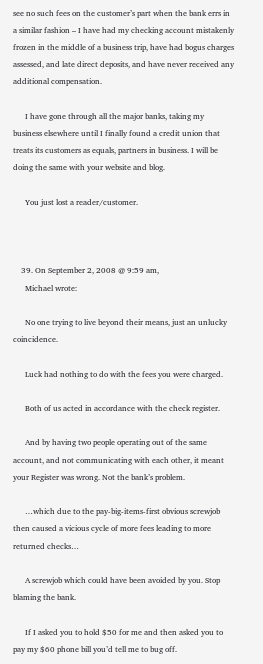see no such fees on the customer’s part when the bank errs in a similar fashion – I have had my checking account mistakenly frozen in the middle of a business trip, have had bogus charges assessed, and late direct deposits, and have never received any additional compensation.

      I have gone through all the major banks, taking my business elsewhere until I finally found a credit union that treats its customers as equals, partners in business. I will be doing the same with your website and blog.

      You just lost a reader/customer.



    39. On September 2, 2008 @ 9:59 am,
      Michael wrote:

      No one trying to live beyond their means, just an unlucky coincidence.

      Luck had nothing to do with the fees you were charged.

      Both of us acted in accordance with the check register.

      And by having two people operating out of the same account, and not communicating with each other, it meant your Register was wrong. Not the bank’s problem.

      …which due to the pay-big-items-first obvious screwjob then caused a vicious cycle of more fees leading to more returned checks…

      A screwjob which could have been avoided by you. Stop blaming the bank.

      If I asked you to hold $50 for me and then asked you to pay my $60 phone bill you’d tell me to bug off.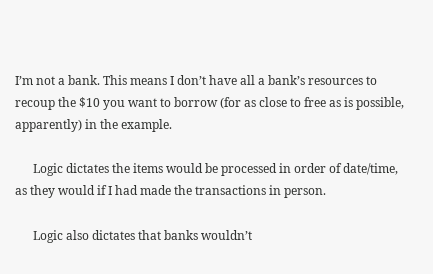I’m not a bank. This means I don’t have all a bank’s resources to recoup the $10 you want to borrow (for as close to free as is possible, apparently) in the example.

      Logic dictates the items would be processed in order of date/time, as they would if I had made the transactions in person.

      Logic also dictates that banks wouldn’t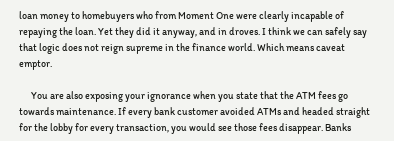loan money to homebuyers who from Moment One were clearly incapable of repaying the loan. Yet they did it anyway, and in droves. I think we can safely say that logic does not reign supreme in the finance world. Which means caveat emptor.

      You are also exposing your ignorance when you state that the ATM fees go towards maintenance. If every bank customer avoided ATMs and headed straight for the lobby for every transaction, you would see those fees disappear. Banks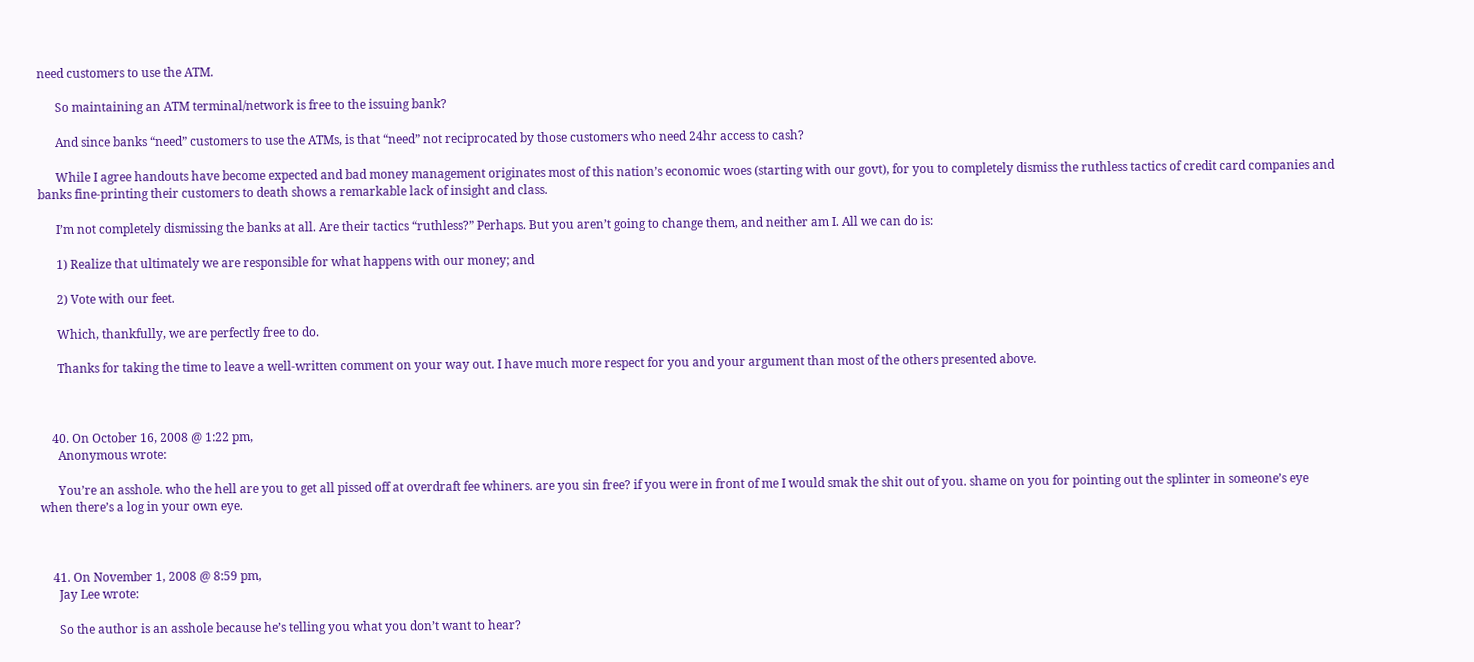need customers to use the ATM.

      So maintaining an ATM terminal/network is free to the issuing bank?

      And since banks “need” customers to use the ATMs, is that “need” not reciprocated by those customers who need 24hr access to cash?

      While I agree handouts have become expected and bad money management originates most of this nation’s economic woes (starting with our govt), for you to completely dismiss the ruthless tactics of credit card companies and banks fine-printing their customers to death shows a remarkable lack of insight and class.

      I’m not completely dismissing the banks at all. Are their tactics “ruthless?” Perhaps. But you aren’t going to change them, and neither am I. All we can do is:

      1) Realize that ultimately we are responsible for what happens with our money; and

      2) Vote with our feet.

      Which, thankfully, we are perfectly free to do.

      Thanks for taking the time to leave a well-written comment on your way out. I have much more respect for you and your argument than most of the others presented above.



    40. On October 16, 2008 @ 1:22 pm,
      Anonymous wrote:

      You’re an asshole. who the hell are you to get all pissed off at overdraft fee whiners. are you sin free? if you were in front of me I would smak the shit out of you. shame on you for pointing out the splinter in someone’s eye when there’s a log in your own eye.



    41. On November 1, 2008 @ 8:59 pm,
      Jay Lee wrote:

      So the author is an asshole because he’s telling you what you don’t want to hear?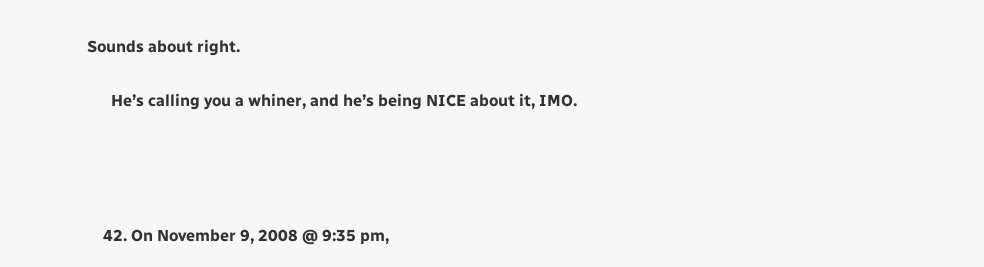Sounds about right.

      He’s calling you a whiner, and he’s being NICE about it, IMO.




    42. On November 9, 2008 @ 9:35 pm,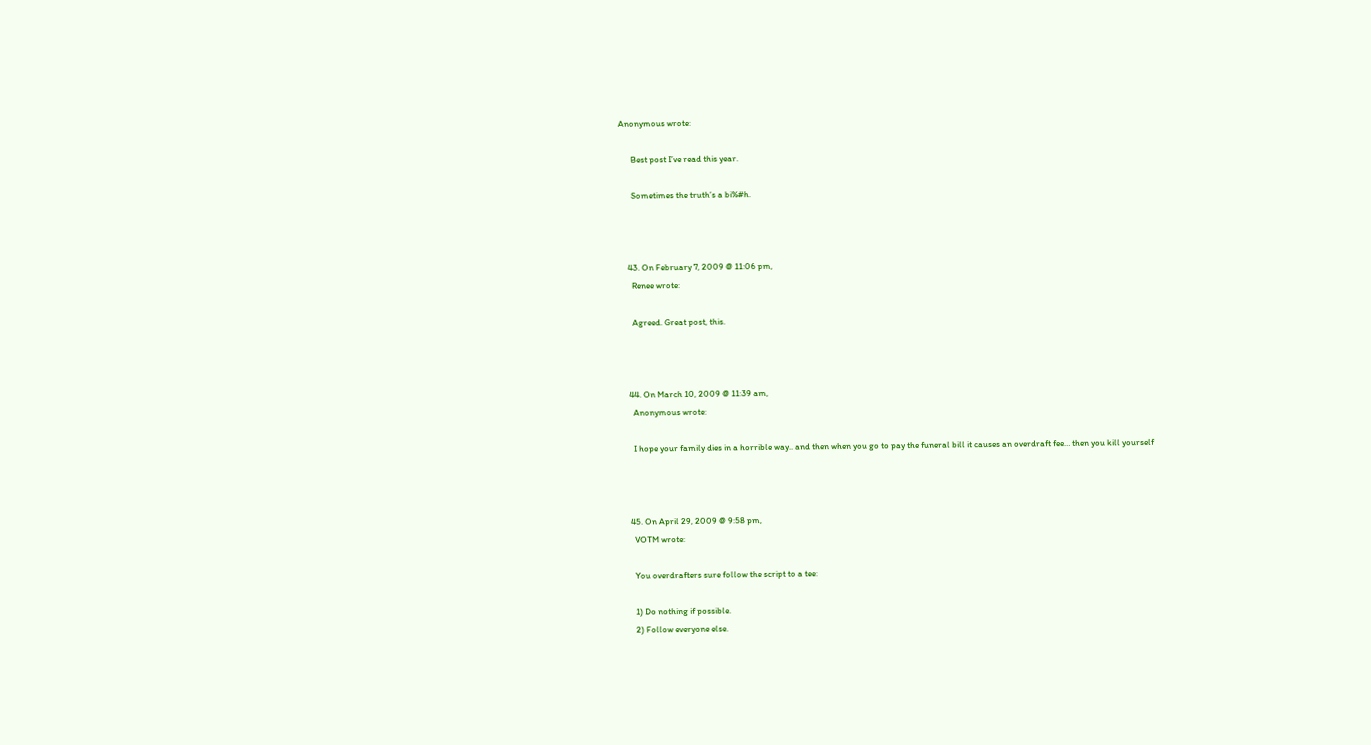Anonymous wrote:

      Best post I’ve read this year.

      Sometimes the truth’s a bi%#h.



    43. On February 7, 2009 @ 11:06 pm,
      Renee wrote:

      Agreed. Great post, this.



    44. On March 10, 2009 @ 11:39 am,
      Anonymous wrote:

      I hope your family dies in a horrible way.. and then when you go to pay the funeral bill it causes an overdraft fee… then you kill yourself



    45. On April 29, 2009 @ 9:58 pm,
      VOTM wrote:

      You overdrafters sure follow the script to a tee:

      1) Do nothing if possible.
      2) Follow everyone else.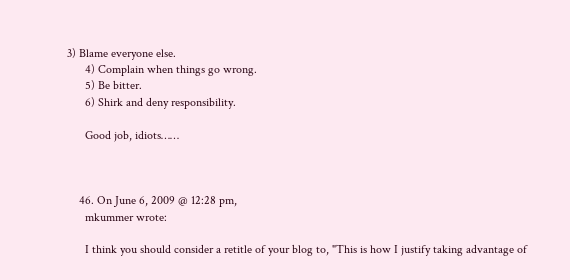3) Blame everyone else.
      4) Complain when things go wrong.
      5) Be bitter.
      6) Shirk and deny responsibility.

      Good job, idiots……



    46. On June 6, 2009 @ 12:28 pm,
      mkummer wrote:

      I think you should consider a retitle of your blog to, "This is how I justify taking advantage of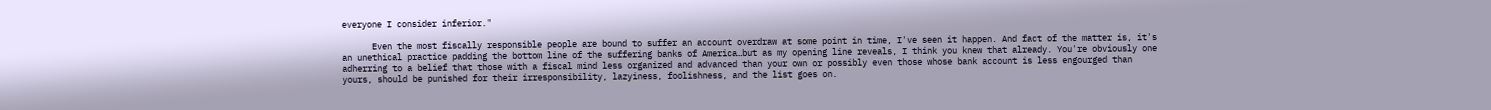everyone I consider inferior."

      Even the most fiscally responsible people are bound to suffer an account overdraw at some point in time, I've seen it happen. And fact of the matter is, it's an unethical practice padding the bottom line of the suffering banks of America…but as my opening line reveals, I think you knew that already. You're obviously one adherring to a belief that those with a fiscal mind less organized and advanced than your own or possibly even those whose bank account is less engourged than yours, should be punished for their irresponsibility, lazyiness, foolishness, and the list goes on.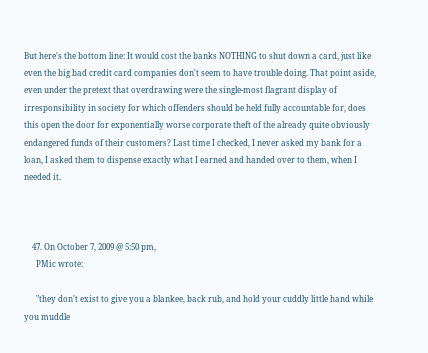But here's the bottom line: It would cost the banks NOTHING to shut down a card, just like even the big bad credit card companies don't seem to have trouble doing. That point aside, even under the pretext that overdrawing were the single-most flagrant display of irresponsibility in society for which offenders should be held fully accountable for, does this open the door for exponentially worse corporate theft of the already quite obviously endangered funds of their customers? Last time I checked, I never asked my bank for a loan, I asked them to dispense exactly what I earned and handed over to them, when I needed it.



    47. On October 7, 2009 @ 5:50 pm,
      PMic wrote:

      "they don't exist to give you a blankee, back rub, and hold your cuddly little hand while you muddle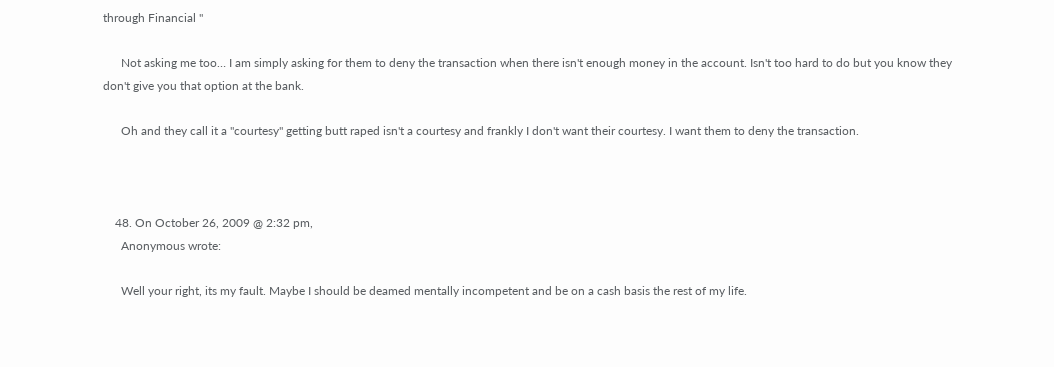through Financial "

      Not asking me too… I am simply asking for them to deny the transaction when there isn't enough money in the account. Isn't too hard to do but you know they don't give you that option at the bank.

      Oh and they call it a "courtesy" getting butt raped isn't a courtesy and frankly I don't want their courtesy. I want them to deny the transaction.



    48. On October 26, 2009 @ 2:32 pm,
      Anonymous wrote:

      Well your right, its my fault. Maybe I should be deamed mentally incompetent and be on a cash basis the rest of my life.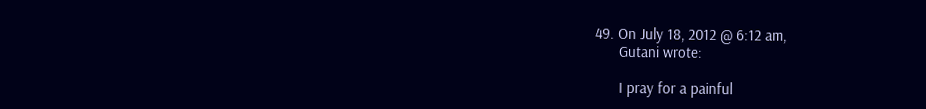49. On July 18, 2012 @ 6:12 am,
      Gutani wrote:

      I pray for a painful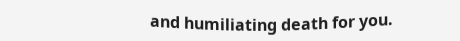and humiliating death for you.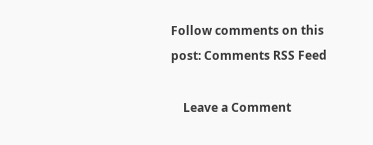Follow comments on this post: Comments RSS Feed

    Leave a Comment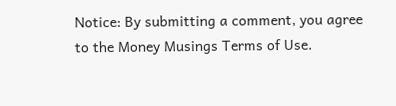Notice: By submitting a comment, you agree to the Money Musings Terms of Use.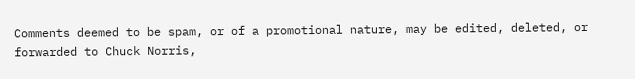Comments deemed to be spam, or of a promotional nature, may be edited, deleted, or forwarded to Chuck Norris,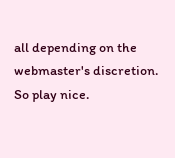all depending on the webmaster's discretion. So play nice.